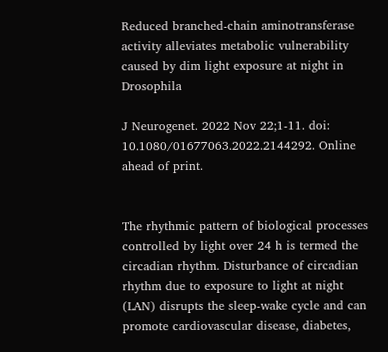Reduced branched-chain aminotransferase activity alleviates metabolic vulnerability caused by dim light exposure at night in Drosophila

J Neurogenet. 2022 Nov 22;1-11. doi: 10.1080/01677063.2022.2144292. Online ahead of print.


The rhythmic pattern of biological processes controlled by light over 24 h is termed the circadian rhythm. Disturbance of circadian rhythm due to exposure to light at night (LAN) disrupts the sleep-wake cycle and can promote cardiovascular disease, diabetes,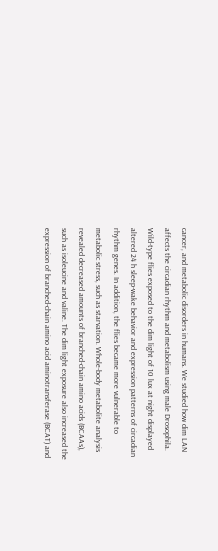cancer, and metabolic disorders in humans. We studied how dim LAN affects the circadian rhythm and metabolism using male Drosophila. Wild-type flies exposed to the dim light of 10 lux at night displayed altered 24 h sleep-wake behavior and expression patterns of circadian rhythm genes. In addition, the flies became more vulnerable to metabolic stress, such as starvation. Whole-body metabolite analysis revealed decreased amounts of branched-chain amino acids (BCAAs), such as isoleucine and valine. The dim light exposure also increased the expression of branched-chain amino acid aminotransferase (BCAT) and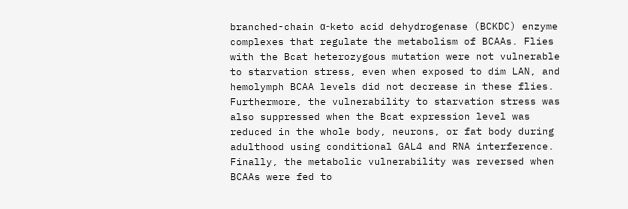branched-chain α-keto acid dehydrogenase (BCKDC) enzyme complexes that regulate the metabolism of BCAAs. Flies with the Bcat heterozygous mutation were not vulnerable to starvation stress, even when exposed to dim LAN, and hemolymph BCAA levels did not decrease in these flies. Furthermore, the vulnerability to starvation stress was also suppressed when the Bcat expression level was reduced in the whole body, neurons, or fat body during adulthood using conditional GAL4 and RNA interference. Finally, the metabolic vulnerability was reversed when BCAAs were fed to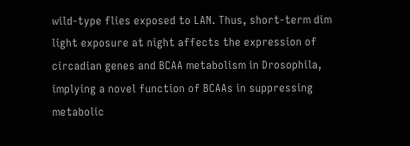wild-type flies exposed to LAN. Thus, short-term dim light exposure at night affects the expression of circadian genes and BCAA metabolism in Drosophila, implying a novel function of BCAAs in suppressing metabolic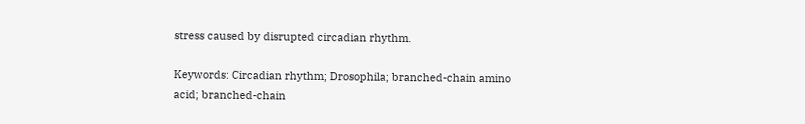stress caused by disrupted circadian rhythm.

Keywords: Circadian rhythm; Drosophila; branched-chain amino acid; branched-chain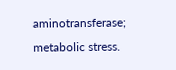aminotransferase; metabolic stress.